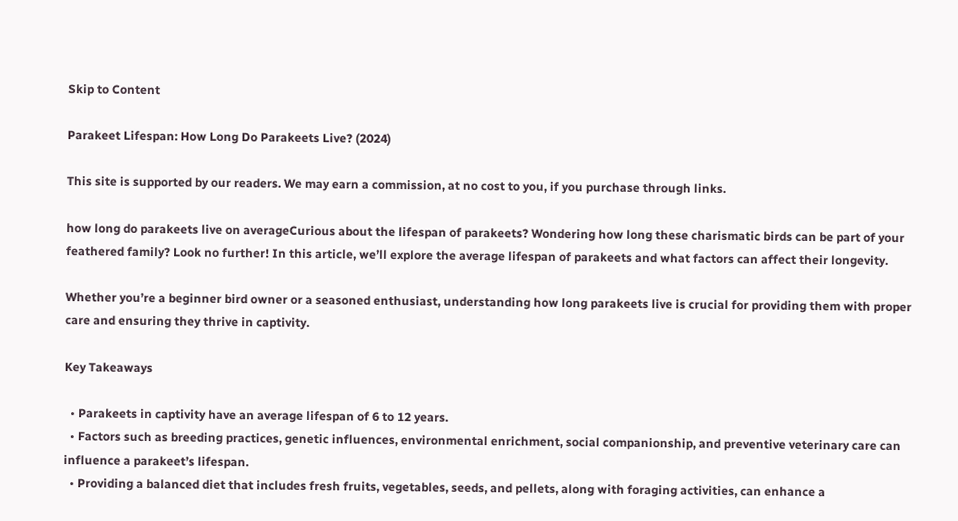Skip to Content

Parakeet Lifespan: How Long Do Parakeets Live? (2024)

This site is supported by our readers. We may earn a commission, at no cost to you, if you purchase through links.

how long do parakeets live on averageCurious about the lifespan of parakeets? Wondering how long these charismatic birds can be part of your feathered family? Look no further! In this article, we’ll explore the average lifespan of parakeets and what factors can affect their longevity.

Whether you’re a beginner bird owner or a seasoned enthusiast, understanding how long parakeets live is crucial for providing them with proper care and ensuring they thrive in captivity.

Key Takeaways

  • Parakeets in captivity have an average lifespan of 6 to 12 years.
  • Factors such as breeding practices, genetic influences, environmental enrichment, social companionship, and preventive veterinary care can influence a parakeet’s lifespan.
  • Providing a balanced diet that includes fresh fruits, vegetables, seeds, and pellets, along with foraging activities, can enhance a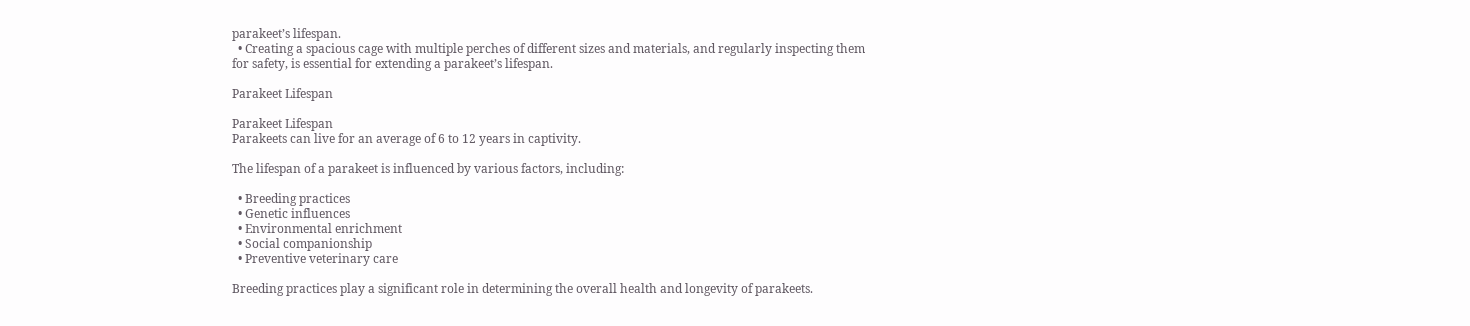parakeet’s lifespan.
  • Creating a spacious cage with multiple perches of different sizes and materials, and regularly inspecting them for safety, is essential for extending a parakeet’s lifespan.

Parakeet Lifespan

Parakeet Lifespan
Parakeets can live for an average of 6 to 12 years in captivity.

The lifespan of a parakeet is influenced by various factors, including:

  • Breeding practices
  • Genetic influences
  • Environmental enrichment
  • Social companionship
  • Preventive veterinary care

Breeding practices play a significant role in determining the overall health and longevity of parakeets.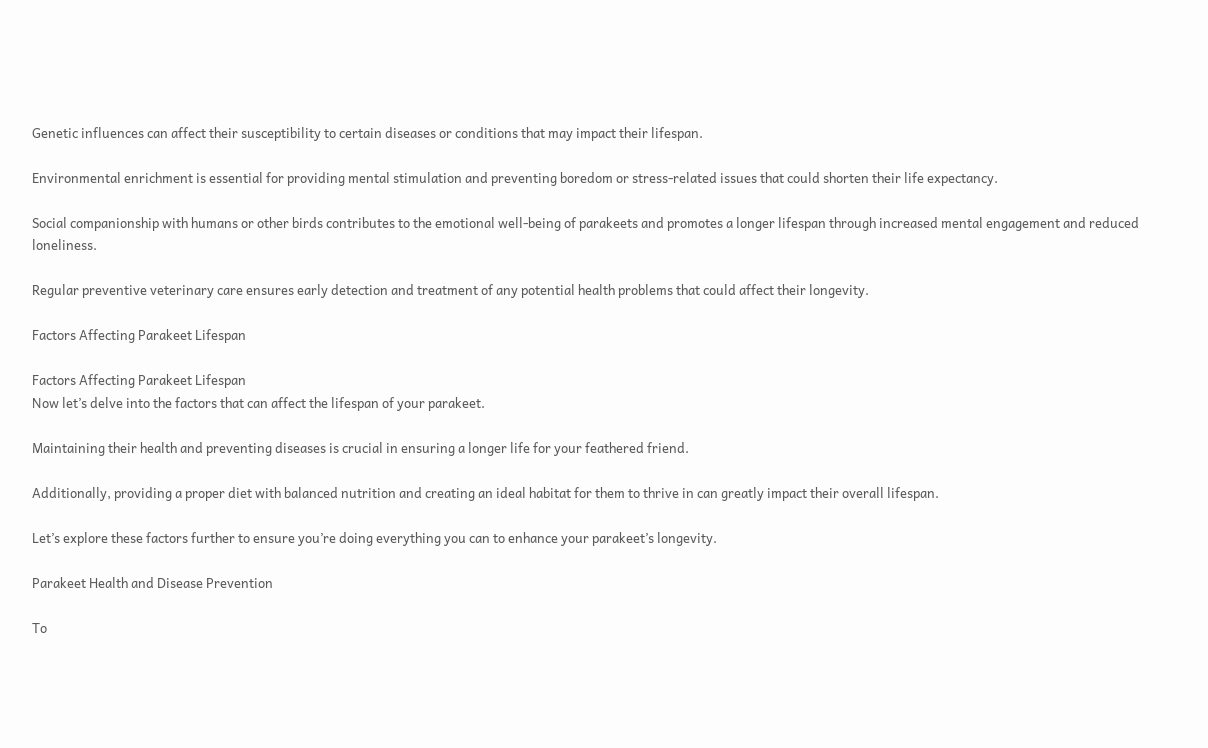Genetic influences can affect their susceptibility to certain diseases or conditions that may impact their lifespan.

Environmental enrichment is essential for providing mental stimulation and preventing boredom or stress-related issues that could shorten their life expectancy.

Social companionship with humans or other birds contributes to the emotional well-being of parakeets and promotes a longer lifespan through increased mental engagement and reduced loneliness.

Regular preventive veterinary care ensures early detection and treatment of any potential health problems that could affect their longevity.

Factors Affecting Parakeet Lifespan

Factors Affecting Parakeet Lifespan
Now let’s delve into the factors that can affect the lifespan of your parakeet.

Maintaining their health and preventing diseases is crucial in ensuring a longer life for your feathered friend.

Additionally, providing a proper diet with balanced nutrition and creating an ideal habitat for them to thrive in can greatly impact their overall lifespan.

Let’s explore these factors further to ensure you’re doing everything you can to enhance your parakeet’s longevity.

Parakeet Health and Disease Prevention

To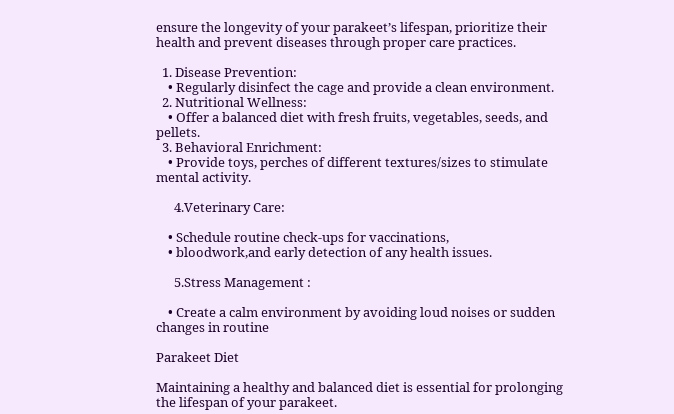ensure the longevity of your parakeet’s lifespan, prioritize their health and prevent diseases through proper care practices.

  1. Disease Prevention:
    • Regularly disinfect the cage and provide a clean environment.
  2. Nutritional Wellness:
    • Offer a balanced diet with fresh fruits, vegetables, seeds, and pellets.
  3. Behavioral Enrichment:
    • Provide toys, perches of different textures/sizes to stimulate mental activity.

      4.Veterinary Care:

    • Schedule routine check-ups for vaccinations,
    • bloodwork,and early detection of any health issues.

      5.Stress Management :

    • Create a calm environment by avoiding loud noises or sudden changes in routine

Parakeet Diet

Maintaining a healthy and balanced diet is essential for prolonging the lifespan of your parakeet.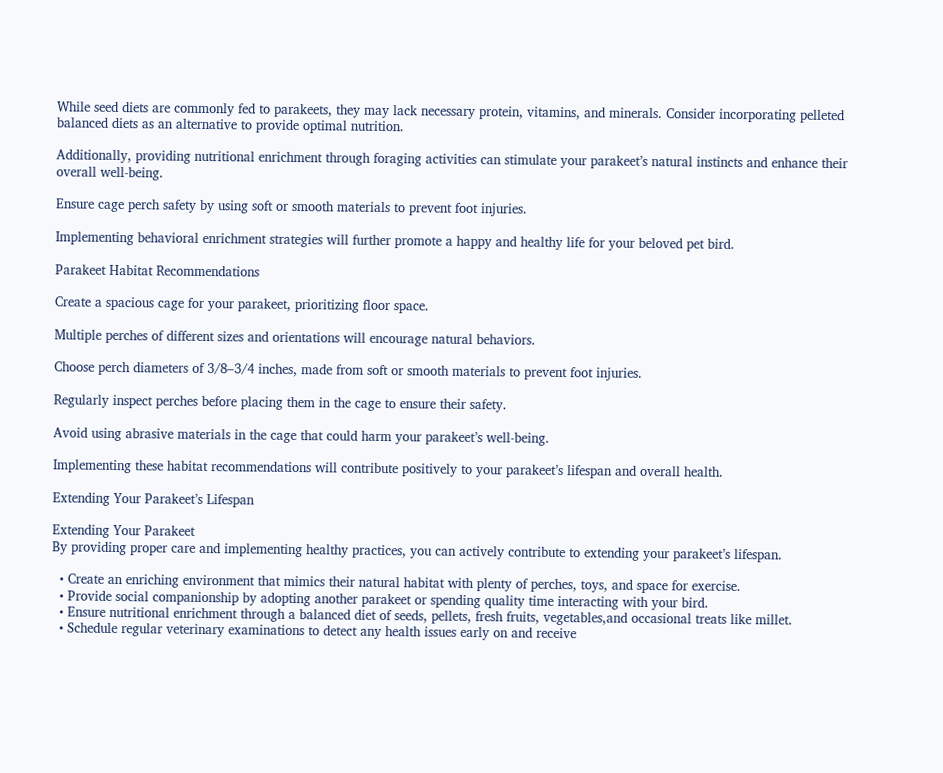While seed diets are commonly fed to parakeets, they may lack necessary protein, vitamins, and minerals. Consider incorporating pelleted balanced diets as an alternative to provide optimal nutrition.

Additionally, providing nutritional enrichment through foraging activities can stimulate your parakeet’s natural instincts and enhance their overall well-being.

Ensure cage perch safety by using soft or smooth materials to prevent foot injuries.

Implementing behavioral enrichment strategies will further promote a happy and healthy life for your beloved pet bird.

Parakeet Habitat Recommendations

Create a spacious cage for your parakeet, prioritizing floor space.

Multiple perches of different sizes and orientations will encourage natural behaviors.

Choose perch diameters of 3/8–3/4 inches, made from soft or smooth materials to prevent foot injuries.

Regularly inspect perches before placing them in the cage to ensure their safety.

Avoid using abrasive materials in the cage that could harm your parakeet’s well-being.

Implementing these habitat recommendations will contribute positively to your parakeet’s lifespan and overall health.

Extending Your Parakeet’s Lifespan

Extending Your Parakeet
By providing proper care and implementing healthy practices, you can actively contribute to extending your parakeet’s lifespan.

  • Create an enriching environment that mimics their natural habitat with plenty of perches, toys, and space for exercise.
  • Provide social companionship by adopting another parakeet or spending quality time interacting with your bird.
  • Ensure nutritional enrichment through a balanced diet of seeds, pellets, fresh fruits, vegetables,and occasional treats like millet.
  • Schedule regular veterinary examinations to detect any health issues early on and receive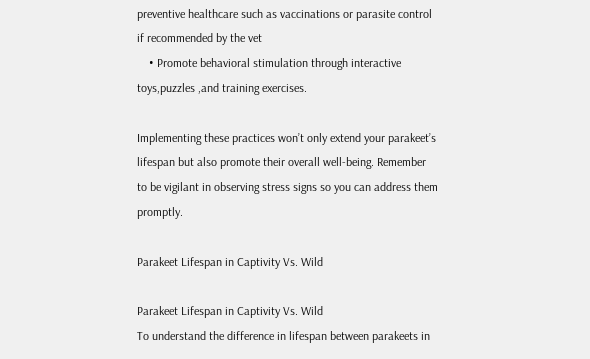preventive healthcare such as vaccinations or parasite control if recommended by the vet
    • Promote behavioral stimulation through interactive toys,puzzles ,and training exercises.

Implementing these practices won’t only extend your parakeet’s lifespan but also promote their overall well-being. Remember to be vigilant in observing stress signs so you can address them promptly.

Parakeet Lifespan in Captivity Vs. Wild

Parakeet Lifespan in Captivity Vs. Wild
To understand the difference in lifespan between parakeets in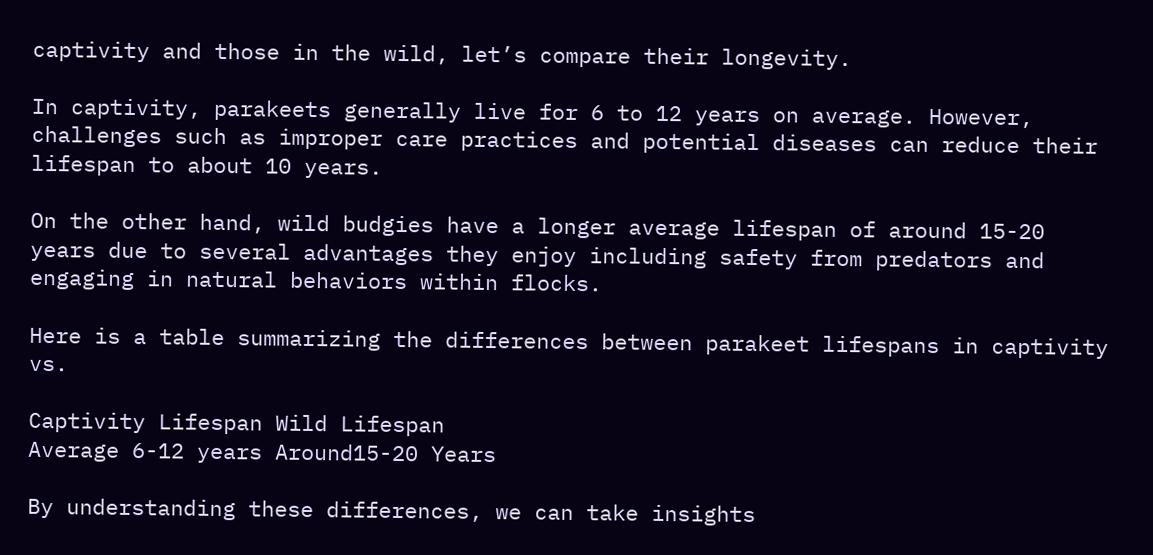captivity and those in the wild, let’s compare their longevity.

In captivity, parakeets generally live for 6 to 12 years on average. However, challenges such as improper care practices and potential diseases can reduce their lifespan to about 10 years.

On the other hand, wild budgies have a longer average lifespan of around 15-20 years due to several advantages they enjoy including safety from predators and engaging in natural behaviors within flocks.

Here is a table summarizing the differences between parakeet lifespans in captivity vs.

Captivity Lifespan Wild Lifespan
Average 6-12 years Around15-20 Years

By understanding these differences, we can take insights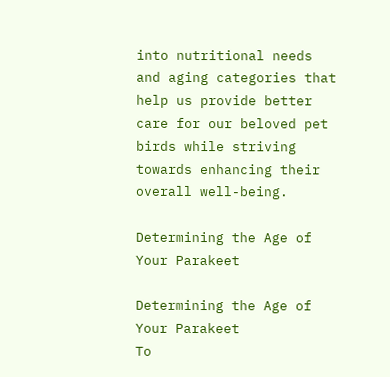into nutritional needs and aging categories that help us provide better care for our beloved pet birds while striving towards enhancing their overall well-being.

Determining the Age of Your Parakeet

Determining the Age of Your Parakeet
To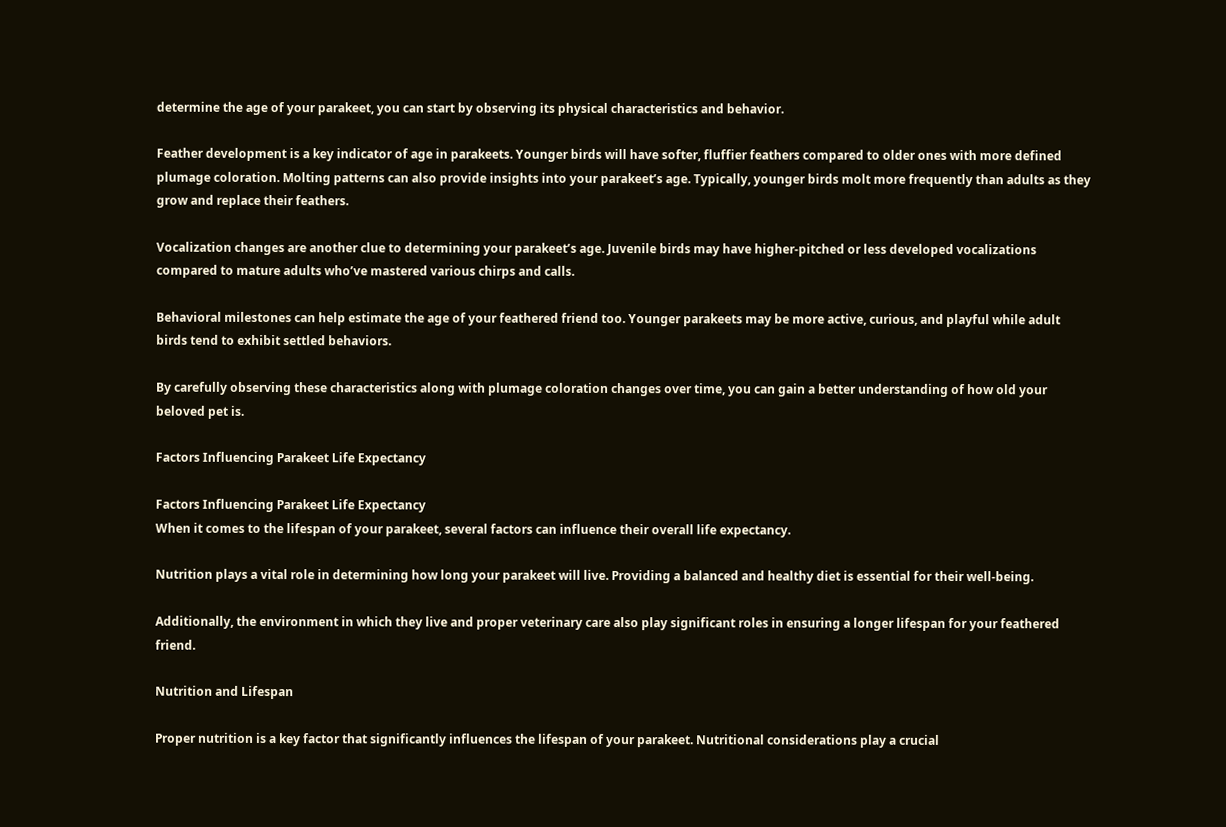determine the age of your parakeet, you can start by observing its physical characteristics and behavior.

Feather development is a key indicator of age in parakeets. Younger birds will have softer, fluffier feathers compared to older ones with more defined plumage coloration. Molting patterns can also provide insights into your parakeet’s age. Typically, younger birds molt more frequently than adults as they grow and replace their feathers.

Vocalization changes are another clue to determining your parakeet’s age. Juvenile birds may have higher-pitched or less developed vocalizations compared to mature adults who’ve mastered various chirps and calls.

Behavioral milestones can help estimate the age of your feathered friend too. Younger parakeets may be more active, curious, and playful while adult birds tend to exhibit settled behaviors.

By carefully observing these characteristics along with plumage coloration changes over time, you can gain a better understanding of how old your beloved pet is.

Factors Influencing Parakeet Life Expectancy

Factors Influencing Parakeet Life Expectancy
When it comes to the lifespan of your parakeet, several factors can influence their overall life expectancy.

Nutrition plays a vital role in determining how long your parakeet will live. Providing a balanced and healthy diet is essential for their well-being.

Additionally, the environment in which they live and proper veterinary care also play significant roles in ensuring a longer lifespan for your feathered friend.

Nutrition and Lifespan

Proper nutrition is a key factor that significantly influences the lifespan of your parakeet. Nutritional considerations play a crucial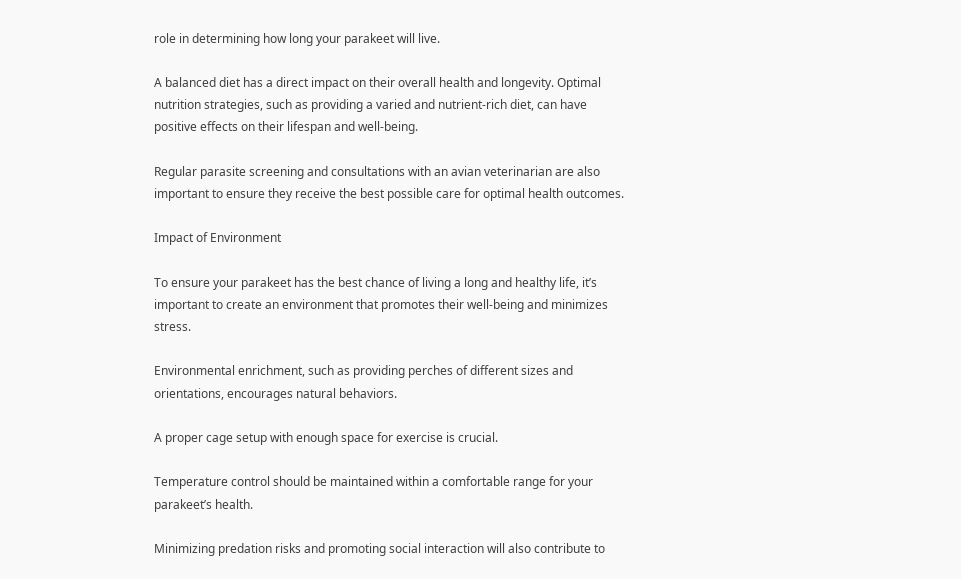role in determining how long your parakeet will live.

A balanced diet has a direct impact on their overall health and longevity. Optimal nutrition strategies, such as providing a varied and nutrient-rich diet, can have positive effects on their lifespan and well-being.

Regular parasite screening and consultations with an avian veterinarian are also important to ensure they receive the best possible care for optimal health outcomes.

Impact of Environment

To ensure your parakeet has the best chance of living a long and healthy life, it’s important to create an environment that promotes their well-being and minimizes stress.

Environmental enrichment, such as providing perches of different sizes and orientations, encourages natural behaviors.

A proper cage setup with enough space for exercise is crucial.

Temperature control should be maintained within a comfortable range for your parakeet’s health.

Minimizing predation risks and promoting social interaction will also contribute to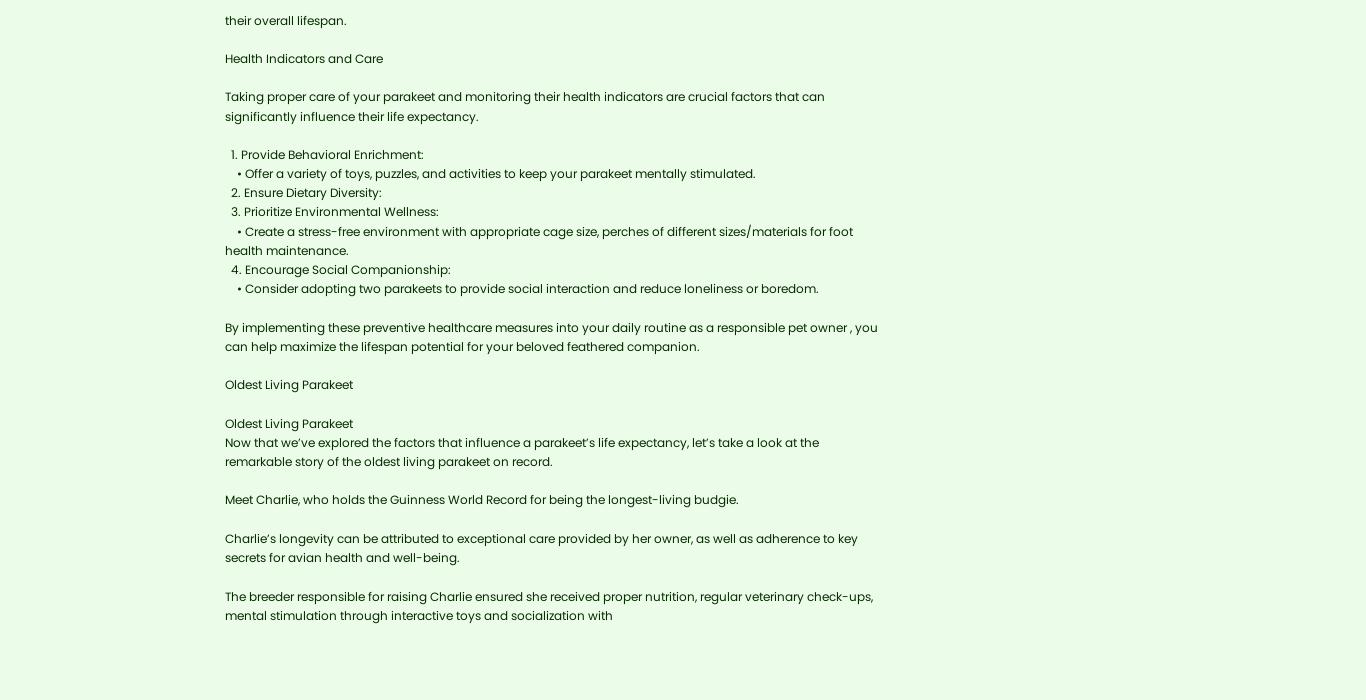their overall lifespan.

Health Indicators and Care

Taking proper care of your parakeet and monitoring their health indicators are crucial factors that can significantly influence their life expectancy.

  1. Provide Behavioral Enrichment:
    • Offer a variety of toys, puzzles, and activities to keep your parakeet mentally stimulated.
  2. Ensure Dietary Diversity:
  3. Prioritize Environmental Wellness:
    • Create a stress-free environment with appropriate cage size, perches of different sizes/materials for foot health maintenance.
  4. Encourage Social Companionship:
    • Consider adopting two parakeets to provide social interaction and reduce loneliness or boredom.

By implementing these preventive healthcare measures into your daily routine as a responsible pet owner , you can help maximize the lifespan potential for your beloved feathered companion.

Oldest Living Parakeet

Oldest Living Parakeet
Now that we’ve explored the factors that influence a parakeet’s life expectancy, let’s take a look at the remarkable story of the oldest living parakeet on record.

Meet Charlie, who holds the Guinness World Record for being the longest-living budgie.

Charlie’s longevity can be attributed to exceptional care provided by her owner, as well as adherence to key secrets for avian health and well-being.

The breeder responsible for raising Charlie ensured she received proper nutrition, regular veterinary check-ups, mental stimulation through interactive toys and socialization with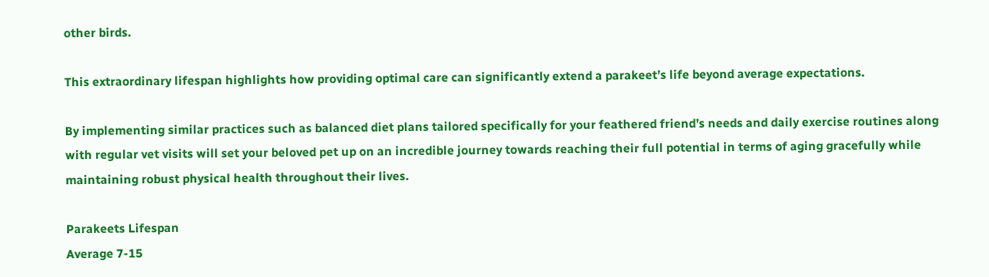other birds.

This extraordinary lifespan highlights how providing optimal care can significantly extend a parakeet’s life beyond average expectations.

By implementing similar practices such as balanced diet plans tailored specifically for your feathered friend’s needs and daily exercise routines along with regular vet visits will set your beloved pet up on an incredible journey towards reaching their full potential in terms of aging gracefully while maintaining robust physical health throughout their lives.

Parakeets Lifespan
Average 7-15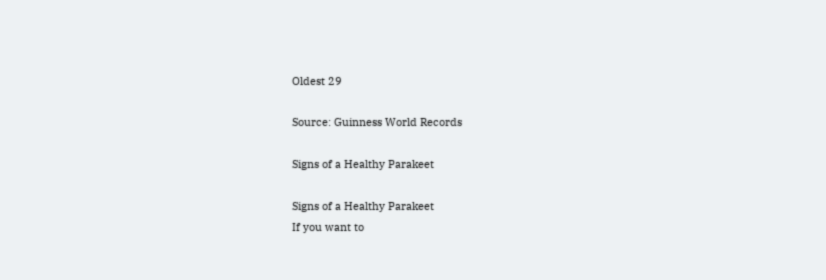Oldest 29

Source: Guinness World Records

Signs of a Healthy Parakeet

Signs of a Healthy Parakeet
If you want to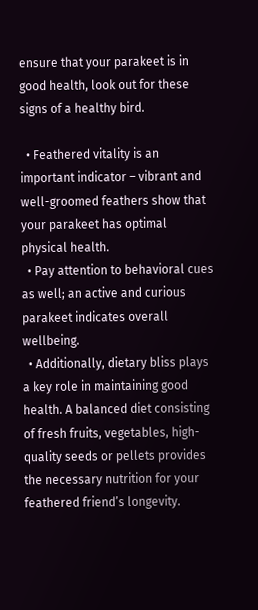ensure that your parakeet is in good health, look out for these signs of a healthy bird.

  • Feathered vitality is an important indicator – vibrant and well-groomed feathers show that your parakeet has optimal physical health.
  • Pay attention to behavioral cues as well; an active and curious parakeet indicates overall wellbeing.
  • Additionally, dietary bliss plays a key role in maintaining good health. A balanced diet consisting of fresh fruits, vegetables, high-quality seeds or pellets provides the necessary nutrition for your feathered friend’s longevity.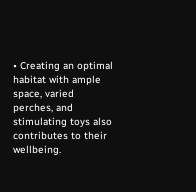• Creating an optimal habitat with ample space, varied perches, and stimulating toys also contributes to their wellbeing.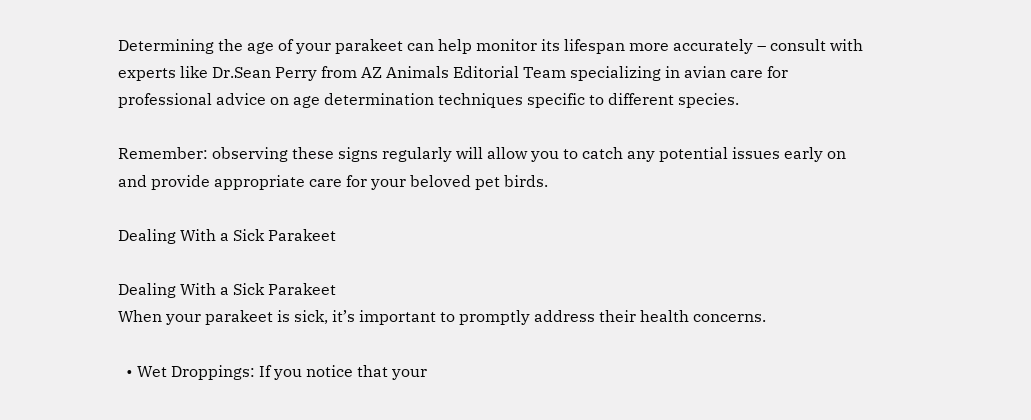Determining the age of your parakeet can help monitor its lifespan more accurately – consult with experts like Dr.Sean Perry from AZ Animals Editorial Team specializing in avian care for professional advice on age determination techniques specific to different species.

Remember: observing these signs regularly will allow you to catch any potential issues early on and provide appropriate care for your beloved pet birds.

Dealing With a Sick Parakeet

Dealing With a Sick Parakeet
When your parakeet is sick, it’s important to promptly address their health concerns.

  • Wet Droppings: If you notice that your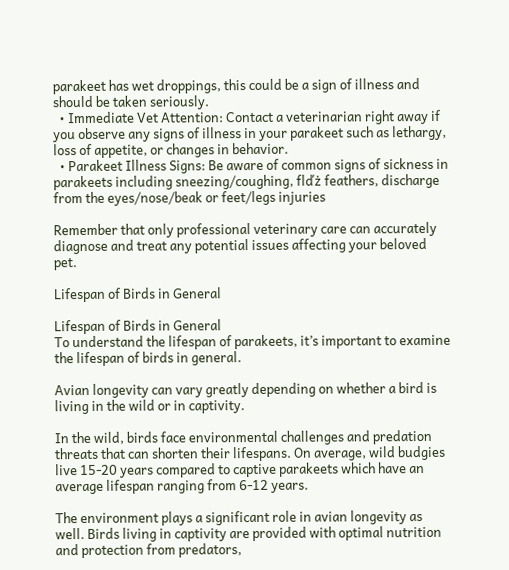parakeet has wet droppings, this could be a sign of illness and should be taken seriously.
  • Immediate Vet Attention: Contact a veterinarian right away if you observe any signs of illness in your parakeet such as lethargy, loss of appetite, or changes in behavior.
  • Parakeet Illness Signs: Be aware of common signs of sickness in parakeets including sneezing/coughing, flďż feathers, discharge from the eyes/nose/beak or feet/legs injuries

Remember that only professional veterinary care can accurately diagnose and treat any potential issues affecting your beloved pet.

Lifespan of Birds in General

Lifespan of Birds in General
To understand the lifespan of parakeets, it’s important to examine the lifespan of birds in general.

Avian longevity can vary greatly depending on whether a bird is living in the wild or in captivity.

In the wild, birds face environmental challenges and predation threats that can shorten their lifespans. On average, wild budgies live 15-20 years compared to captive parakeets which have an average lifespan ranging from 6-12 years.

The environment plays a significant role in avian longevity as well. Birds living in captivity are provided with optimal nutrition and protection from predators,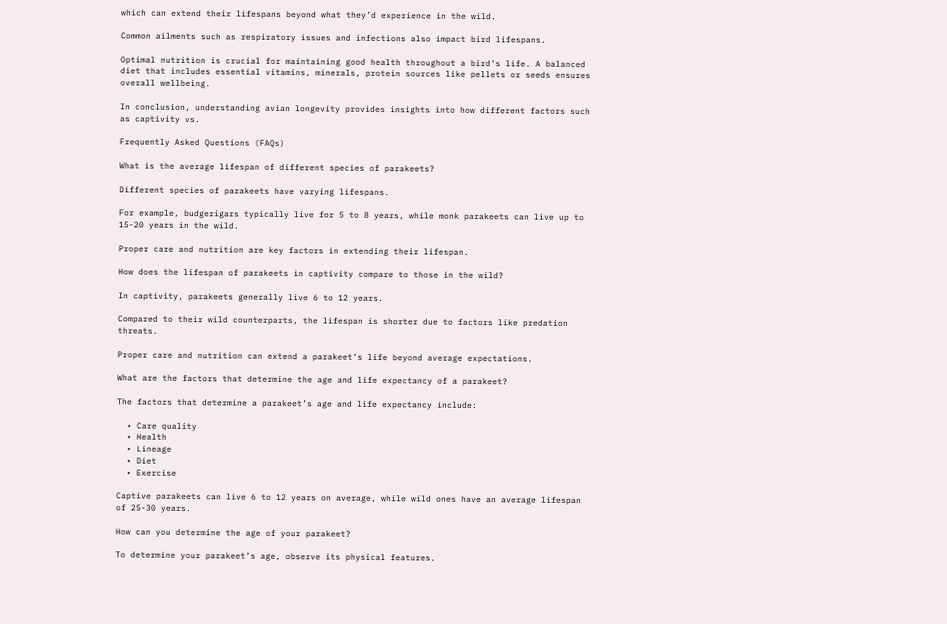which can extend their lifespans beyond what they’d experience in the wild.

Common ailments such as respiratory issues and infections also impact bird lifespans.

Optimal nutrition is crucial for maintaining good health throughout a bird’s life. A balanced diet that includes essential vitamins, minerals, protein sources like pellets or seeds ensures overall wellbeing.

In conclusion, understanding avian longevity provides insights into how different factors such as captivity vs.

Frequently Asked Questions (FAQs)

What is the average lifespan of different species of parakeets?

Different species of parakeets have varying lifespans.

For example, budgerigars typically live for 5 to 8 years, while monk parakeets can live up to 15-20 years in the wild.

Proper care and nutrition are key factors in extending their lifespan.

How does the lifespan of parakeets in captivity compare to those in the wild?

In captivity, parakeets generally live 6 to 12 years.

Compared to their wild counterparts, the lifespan is shorter due to factors like predation threats.

Proper care and nutrition can extend a parakeet’s life beyond average expectations.

What are the factors that determine the age and life expectancy of a parakeet?

The factors that determine a parakeet’s age and life expectancy include:

  • Care quality
  • Health
  • Lineage
  • Diet
  • Exercise

Captive parakeets can live 6 to 12 years on average, while wild ones have an average lifespan of 25-30 years.

How can you determine the age of your parakeet?

To determine your parakeet’s age, observe its physical features.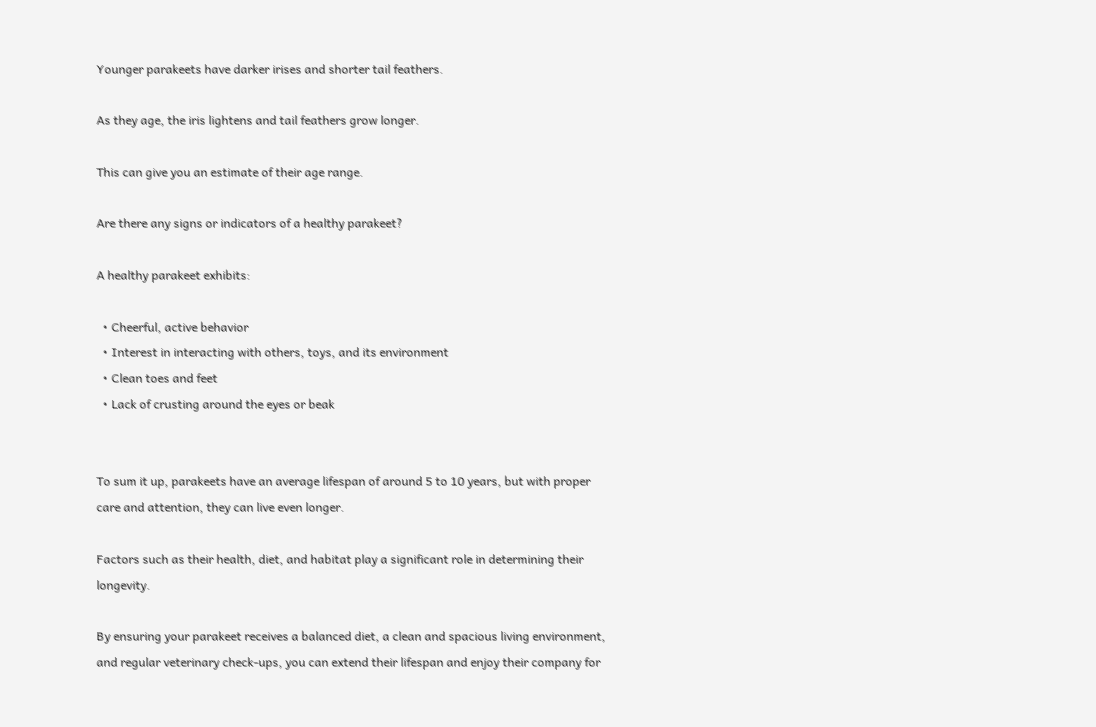Younger parakeets have darker irises and shorter tail feathers.

As they age, the iris lightens and tail feathers grow longer.

This can give you an estimate of their age range.

Are there any signs or indicators of a healthy parakeet?

A healthy parakeet exhibits:

  • Cheerful, active behavior
  • Interest in interacting with others, toys, and its environment
  • Clean toes and feet
  • Lack of crusting around the eyes or beak


To sum it up, parakeets have an average lifespan of around 5 to 10 years, but with proper care and attention, they can live even longer.

Factors such as their health, diet, and habitat play a significant role in determining their longevity.

By ensuring your parakeet receives a balanced diet, a clean and spacious living environment, and regular veterinary check-ups, you can extend their lifespan and enjoy their company for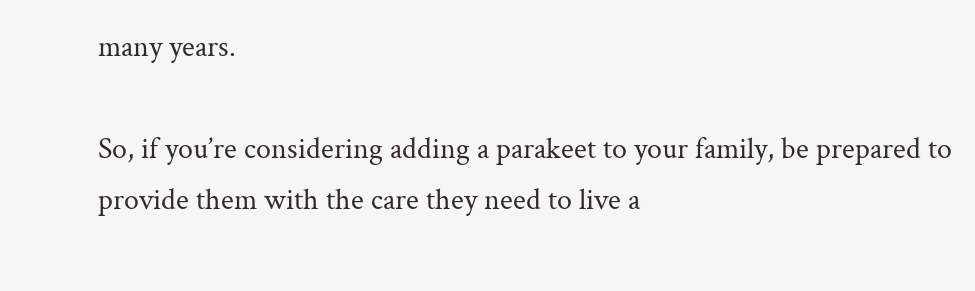many years.

So, if you’re considering adding a parakeet to your family, be prepared to provide them with the care they need to live a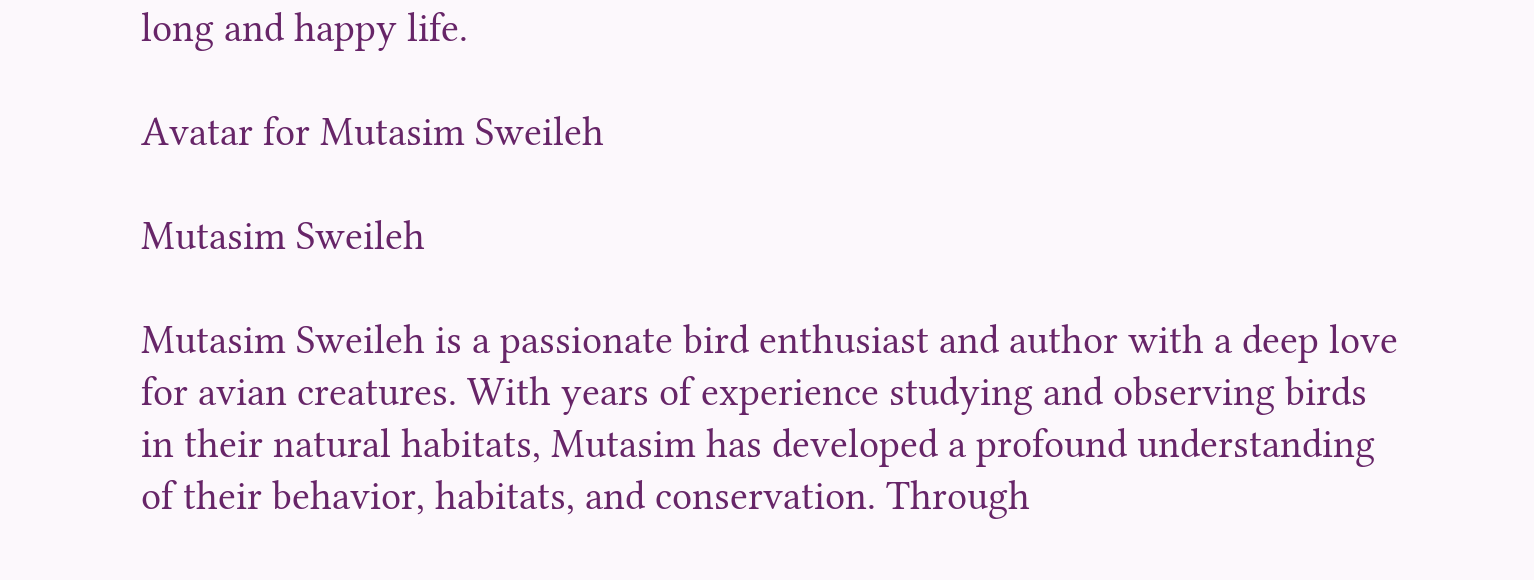long and happy life.

Avatar for Mutasim Sweileh

Mutasim Sweileh

Mutasim Sweileh is a passionate bird enthusiast and author with a deep love for avian creatures. With years of experience studying and observing birds in their natural habitats, Mutasim has developed a profound understanding of their behavior, habitats, and conservation. Through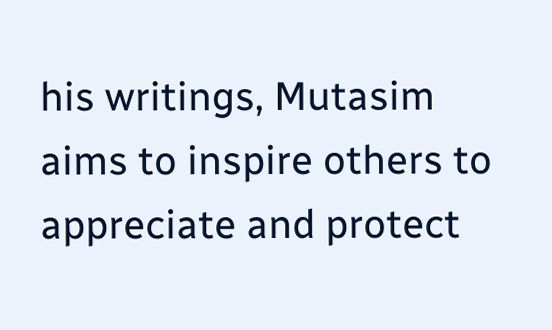his writings, Mutasim aims to inspire others to appreciate and protect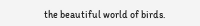the beautiful world of birds.